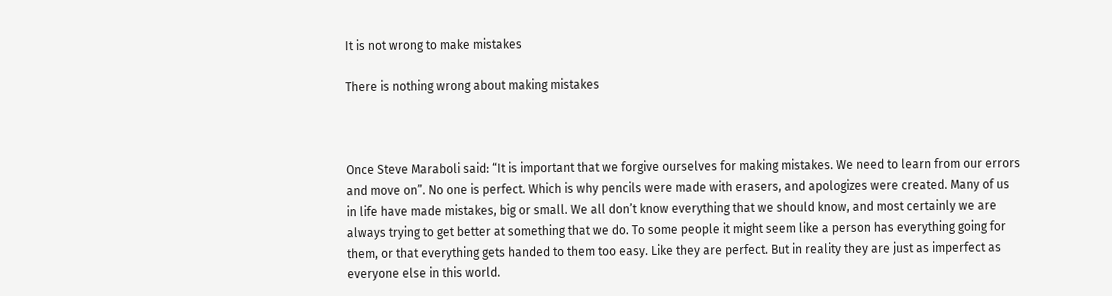It is not wrong to make mistakes

There is nothing wrong about making mistakes



Once Steve Maraboli said: “It is important that we forgive ourselves for making mistakes. We need to learn from our errors and move on”. No one is perfect. Which is why pencils were made with erasers, and apologizes were created. Many of us in life have made mistakes, big or small. We all don’t know everything that we should know, and most certainly we are always trying to get better at something that we do. To some people it might seem like a person has everything going for them, or that everything gets handed to them too easy. Like they are perfect. But in reality they are just as imperfect as everyone else in this world.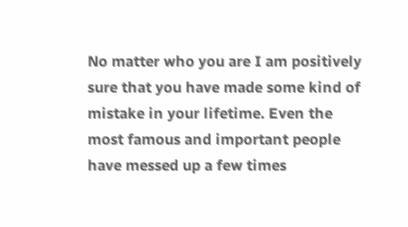No matter who you are I am positively sure that you have made some kind of mistake in your lifetime. Even the most famous and important people have messed up a few times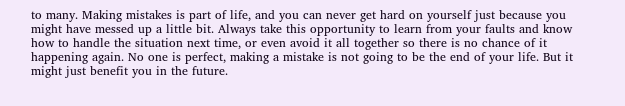to many. Making mistakes is part of life, and you can never get hard on yourself just because you might have messed up a little bit. Always take this opportunity to learn from your faults and know how to handle the situation next time, or even avoid it all together so there is no chance of it happening again. No one is perfect, making a mistake is not going to be the end of your life. But it might just benefit you in the future.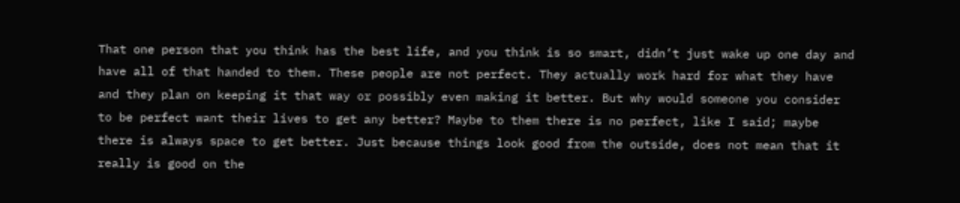That one person that you think has the best life, and you think is so smart, didn’t just wake up one day and have all of that handed to them. These people are not perfect. They actually work hard for what they have and they plan on keeping it that way or possibly even making it better. But why would someone you consider to be perfect want their lives to get any better? Maybe to them there is no perfect, like I said; maybe there is always space to get better. Just because things look good from the outside, does not mean that it really is good on the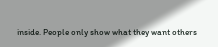inside. People only show what they want others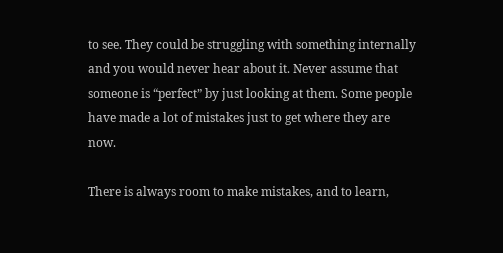to see. They could be struggling with something internally and you would never hear about it. Never assume that someone is “perfect” by just looking at them. Some people have made a lot of mistakes just to get where they are now.

There is always room to make mistakes, and to learn,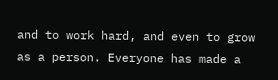and to work hard, and even to grow as a person. Everyone has made a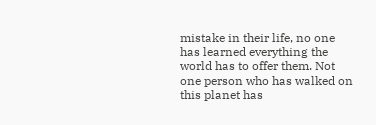mistake in their life, no one has learned everything the world has to offer them. Not one person who has walked on this planet has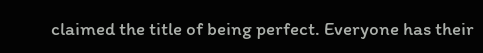claimed the title of being perfect. Everyone has their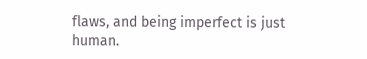flaws, and being imperfect is just human.